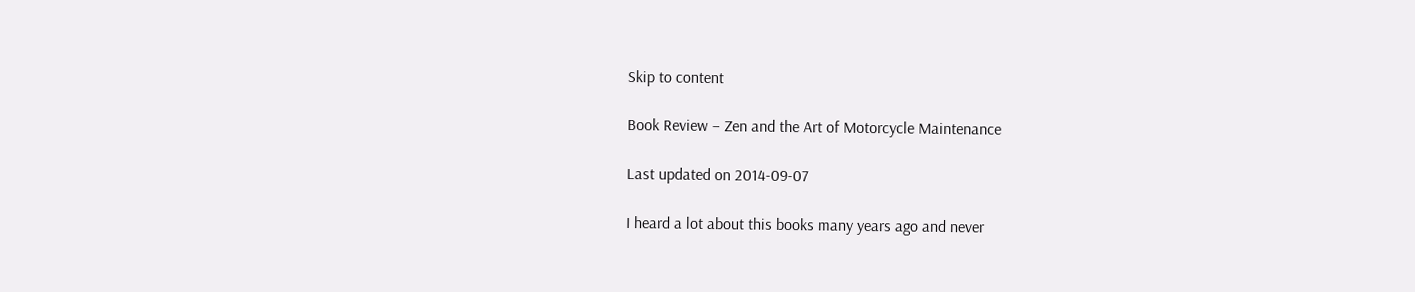Skip to content

Book Review – Zen and the Art of Motorcycle Maintenance

Last updated on 2014-09-07

I heard a lot about this books many years ago and never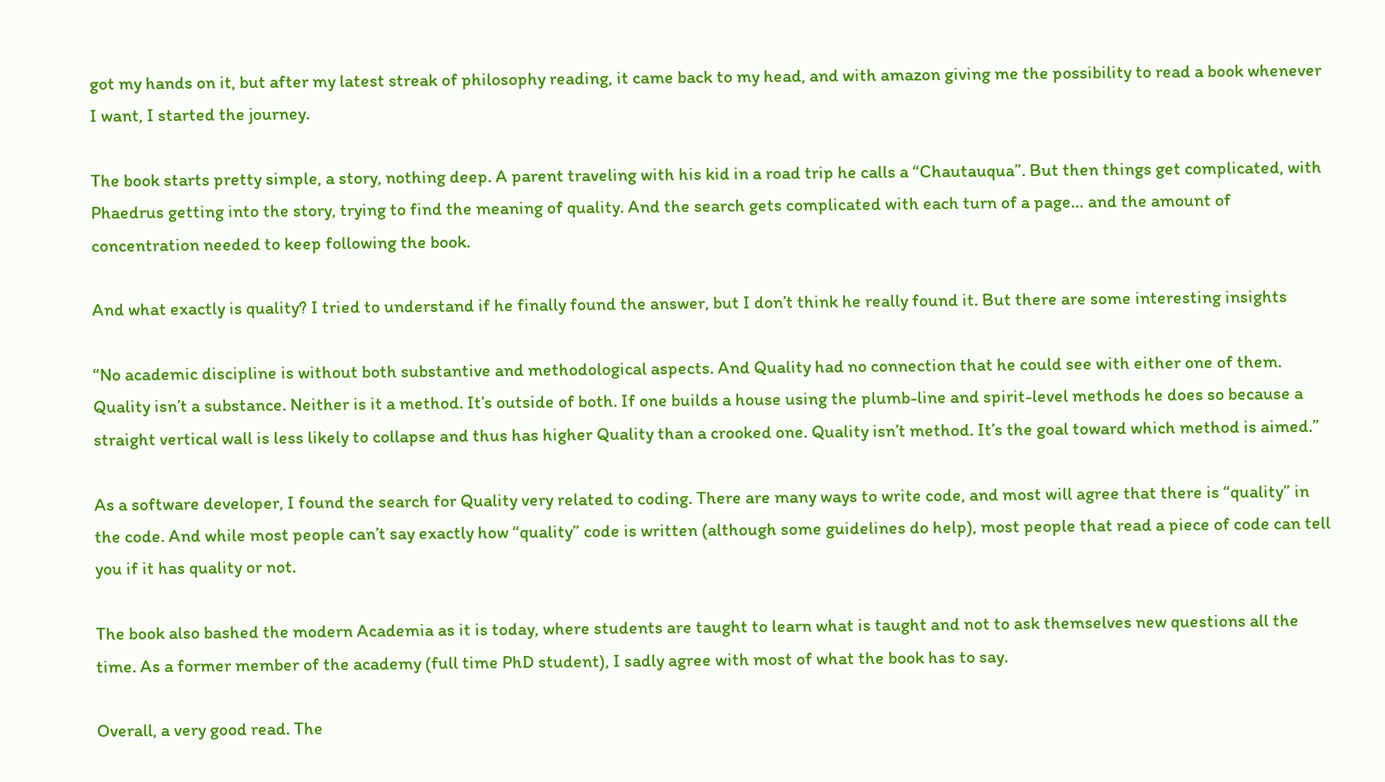got my hands on it, but after my latest streak of philosophy reading, it came back to my head, and with amazon giving me the possibility to read a book whenever I want, I started the journey.

The book starts pretty simple, a story, nothing deep. A parent traveling with his kid in a road trip he calls a “Chautauqua”. But then things get complicated, with Phaedrus getting into the story, trying to find the meaning of quality. And the search gets complicated with each turn of a page… and the amount of concentration needed to keep following the book.

And what exactly is quality? I tried to understand if he finally found the answer, but I don’t think he really found it. But there are some interesting insights

“No academic discipline is without both substantive and methodological aspects. And Quality had no connection that he could see with either one of them. Quality isn’t a substance. Neither is it a method. It’s outside of both. If one builds a house using the plumb-line and spirit-level methods he does so because a straight vertical wall is less likely to collapse and thus has higher Quality than a crooked one. Quality isn’t method. It’s the goal toward which method is aimed.”

As a software developer, I found the search for Quality very related to coding. There are many ways to write code, and most will agree that there is “quality” in the code. And while most people can’t say exactly how “quality” code is written (although some guidelines do help), most people that read a piece of code can tell you if it has quality or not.

The book also bashed the modern Academia as it is today, where students are taught to learn what is taught and not to ask themselves new questions all the time. As a former member of the academy (full time PhD student), I sadly agree with most of what the book has to say.

Overall, a very good read. The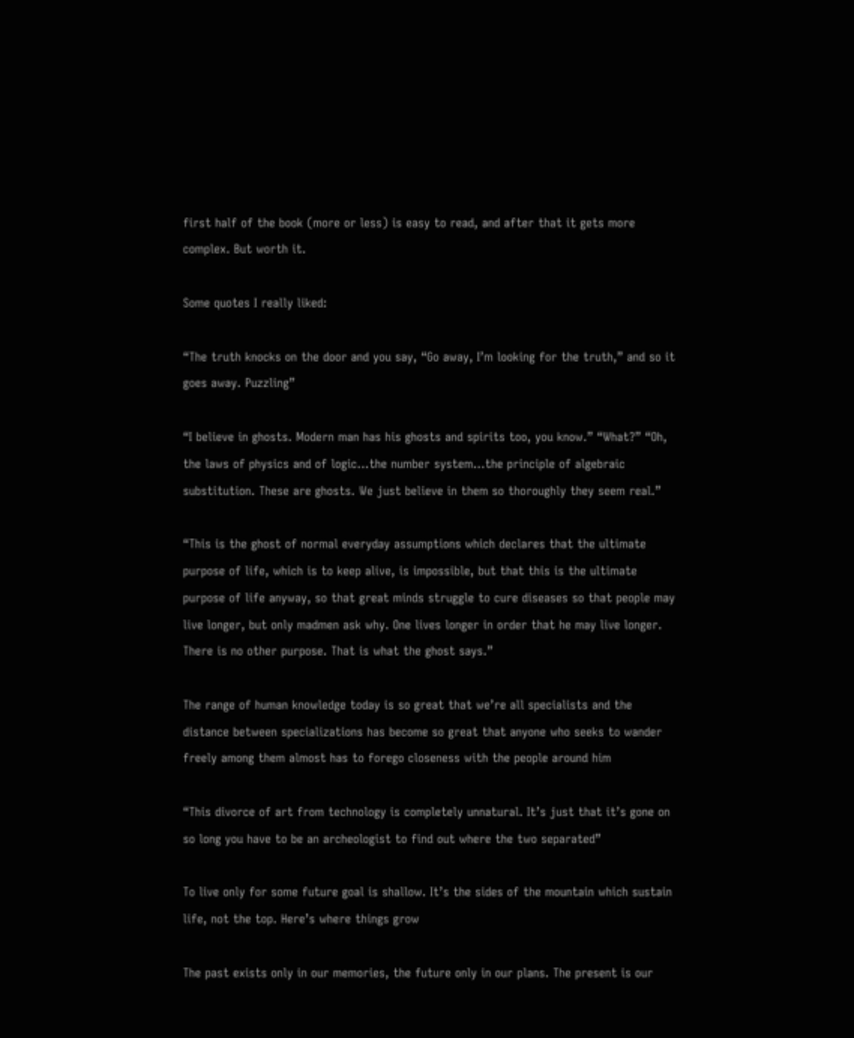first half of the book (more or less) is easy to read, and after that it gets more complex. But worth it.

Some quotes I really liked:

“The truth knocks on the door and you say, “Go away, I’m looking for the truth,” and so it goes away. Puzzling”

“I believe in ghosts. Modern man has his ghosts and spirits too, you know.” “What?” “Oh, the laws of physics and of logic…the number system…the principle of algebraic substitution. These are ghosts. We just believe in them so thoroughly they seem real.”

“This is the ghost of normal everyday assumptions which declares that the ultimate purpose of life, which is to keep alive, is impossible, but that this is the ultimate purpose of life anyway, so that great minds struggle to cure diseases so that people may live longer, but only madmen ask why. One lives longer in order that he may live longer. There is no other purpose. That is what the ghost says.”

The range of human knowledge today is so great that we’re all specialists and the distance between specializations has become so great that anyone who seeks to wander freely among them almost has to forego closeness with the people around him

“This divorce of art from technology is completely unnatural. It’s just that it’s gone on so long you have to be an archeologist to find out where the two separated”

To live only for some future goal is shallow. It’s the sides of the mountain which sustain life, not the top. Here’s where things grow

The past exists only in our memories, the future only in our plans. The present is our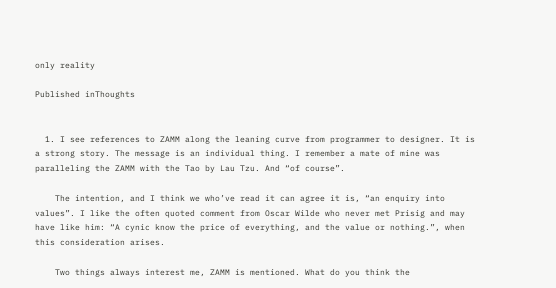only reality

Published inThoughts


  1. I see references to ZAMM along the leaning curve from programmer to designer. It is a strong story. The message is an individual thing. I remember a mate of mine was paralleling the ZAMM with the Tao by Lau Tzu. And “of course”.

    The intention, and I think we who’ve read it can agree it is, “an enquiry into values”. I like the often quoted comment from Oscar Wilde who never met Prisig and may have like him: “A cynic know the price of everything, and the value or nothing.”, when this consideration arises.

    Two things always interest me, ZAMM is mentioned. What do you think the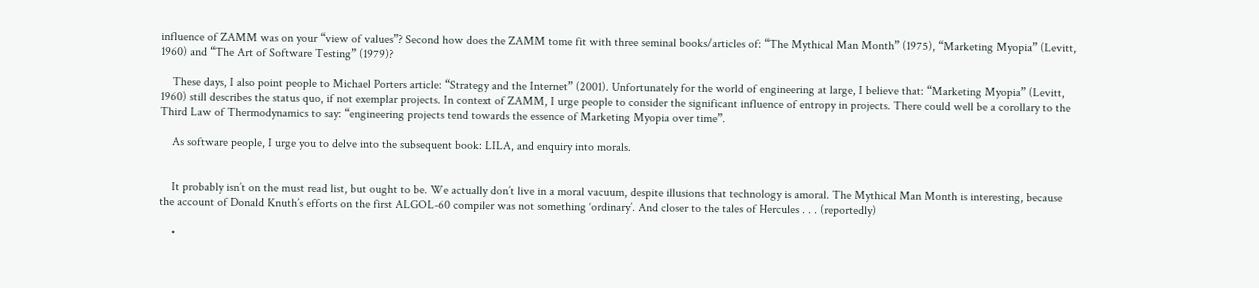influence of ZAMM was on your “view of values”? Second how does the ZAMM tome fit with three seminal books/articles of: “The Mythical Man Month” (1975), “Marketing Myopia” (Levitt, 1960) and “The Art of Software Testing” (1979)?

    These days, I also point people to Michael Porters article: “Strategy and the Internet” (2001). Unfortunately for the world of engineering at large, I believe that: “Marketing Myopia” (Levitt, 1960) still describes the status quo, if not exemplar projects. In context of ZAMM, I urge people to consider the significant influence of entropy in projects. There could well be a corollary to the Third Law of Thermodynamics to say: “engineering projects tend towards the essence of Marketing Myopia over time”.

    As software people, I urge you to delve into the subsequent book: LILA, and enquiry into morals.


    It probably isn’t on the must read list, but ought to be. We actually don’t live in a moral vacuum, despite illusions that technology is amoral. The Mythical Man Month is interesting, because the account of Donald Knuth’s efforts on the first ALGOL-60 compiler was not something ‘ordinary’. And closer to the tales of Hercules . . . (reportedly)

    •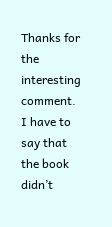Thanks for the interesting comment. I have to say that the book didn’t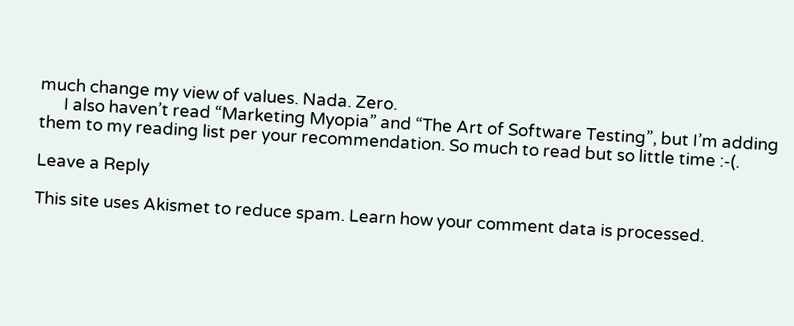much change my view of values. Nada. Zero.
      I also haven’t read “Marketing Myopia” and “The Art of Software Testing”, but I’m adding them to my reading list per your recommendation. So much to read but so little time :-(.

Leave a Reply

This site uses Akismet to reduce spam. Learn how your comment data is processed.